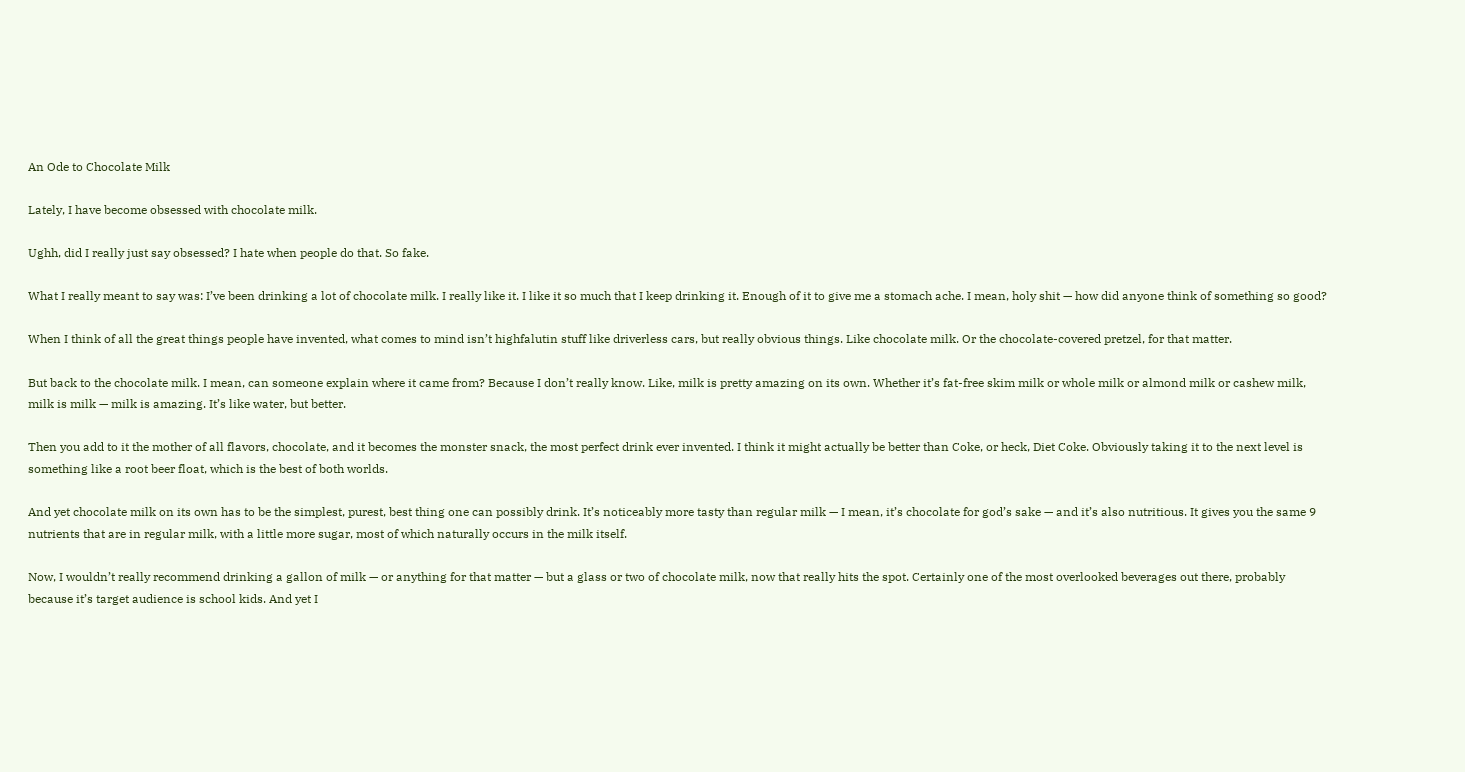An Ode to Chocolate Milk

Lately, I have become obsessed with chocolate milk.

Ughh, did I really just say obsessed? I hate when people do that. So fake.

What I really meant to say was: I’ve been drinking a lot of chocolate milk. I really like it. I like it so much that I keep drinking it. Enough of it to give me a stomach ache. I mean, holy shit — how did anyone think of something so good?

When I think of all the great things people have invented, what comes to mind isn’t highfalutin stuff like driverless cars, but really obvious things. Like chocolate milk. Or the chocolate-covered pretzel, for that matter.

But back to the chocolate milk. I mean, can someone explain where it came from? Because I don’t really know. Like, milk is pretty amazing on its own. Whether it’s fat-free skim milk or whole milk or almond milk or cashew milk, milk is milk — milk is amazing. It’s like water, but better.

Then you add to it the mother of all flavors, chocolate, and it becomes the monster snack, the most perfect drink ever invented. I think it might actually be better than Coke, or heck, Diet Coke. Obviously taking it to the next level is something like a root beer float, which is the best of both worlds.

And yet chocolate milk on its own has to be the simplest, purest, best thing one can possibly drink. It’s noticeably more tasty than regular milk — I mean, it’s chocolate for god’s sake — and it’s also nutritious. It gives you the same 9 nutrients that are in regular milk, with a little more sugar, most of which naturally occurs in the milk itself.

Now, I wouldn’t really recommend drinking a gallon of milk — or anything for that matter — but a glass or two of chocolate milk, now that really hits the spot. Certainly one of the most overlooked beverages out there, probably because it’s target audience is school kids. And yet I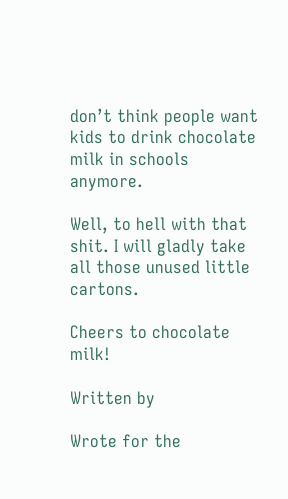don’t think people want kids to drink chocolate milk in schools anymore.

Well, to hell with that shit. I will gladly take all those unused little cartons.

Cheers to chocolate milk!

Written by

Wrote for the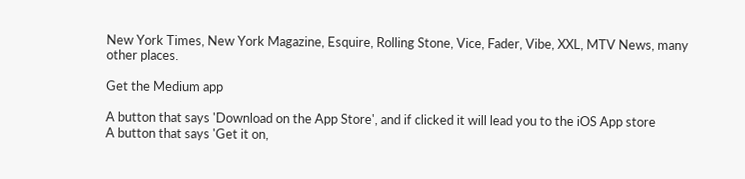New York Times, New York Magazine, Esquire, Rolling Stone, Vice, Fader, Vibe, XXL, MTV News, many other places.

Get the Medium app

A button that says 'Download on the App Store', and if clicked it will lead you to the iOS App store
A button that says 'Get it on,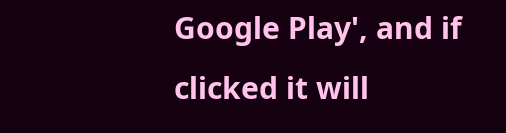Google Play', and if clicked it will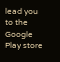lead you to the Google Play store